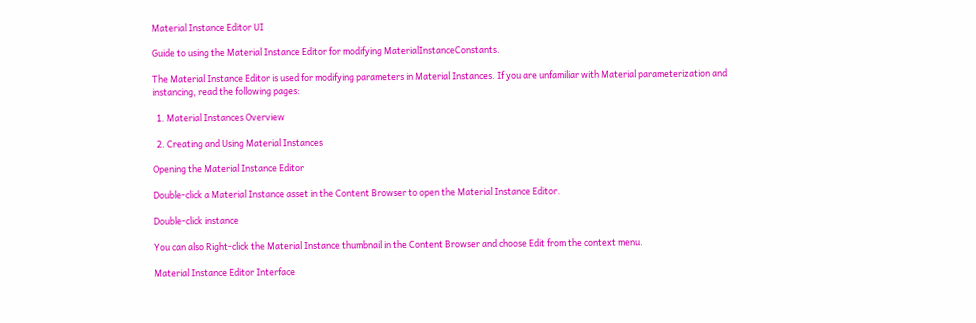Material Instance Editor UI

Guide to using the Material Instance Editor for modifying MaterialInstanceConstants.

The Material Instance Editor is used for modifying parameters in Material Instances. If you are unfamiliar with Material parameterization and instancing, read the following pages:

  1. Material Instances Overview

  2. Creating and Using Material Instances

Opening the Material Instance Editor

Double-click a Material Instance asset in the Content Browser to open the Material Instance Editor.

Double-click instance

You can also Right-click the Material Instance thumbnail in the Content Browser and choose Edit from the context menu.

Material Instance Editor Interface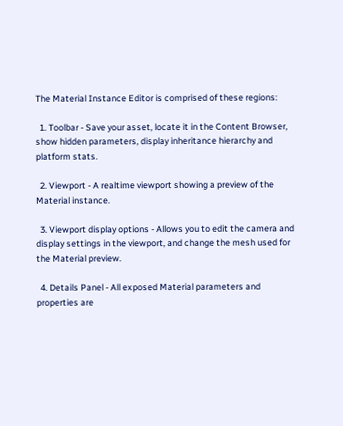The Material Instance Editor is comprised of these regions:

  1. Toolbar - Save your asset, locate it in the Content Browser, show hidden parameters, display inheritance hierarchy and platform stats.

  2. Viewport - A realtime viewport showing a preview of the Material instance.

  3. Viewport display options - Allows you to edit the camera and display settings in the viewport, and change the mesh used for the Material preview.

  4. Details Panel - All exposed Material parameters and properties are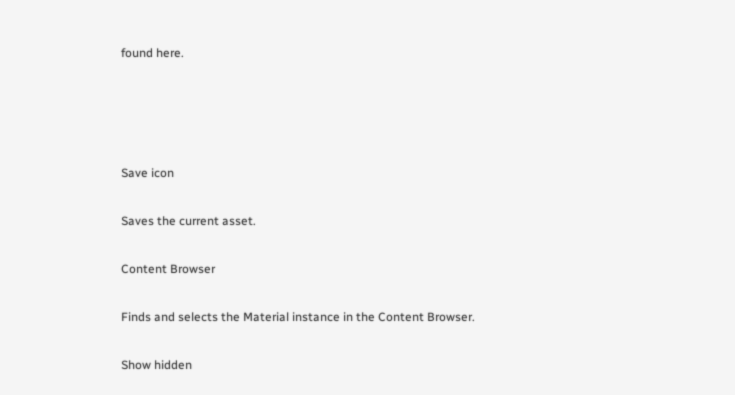found here.




Save icon

Saves the current asset.

Content Browser

Finds and selects the Material instance in the Content Browser.

Show hidden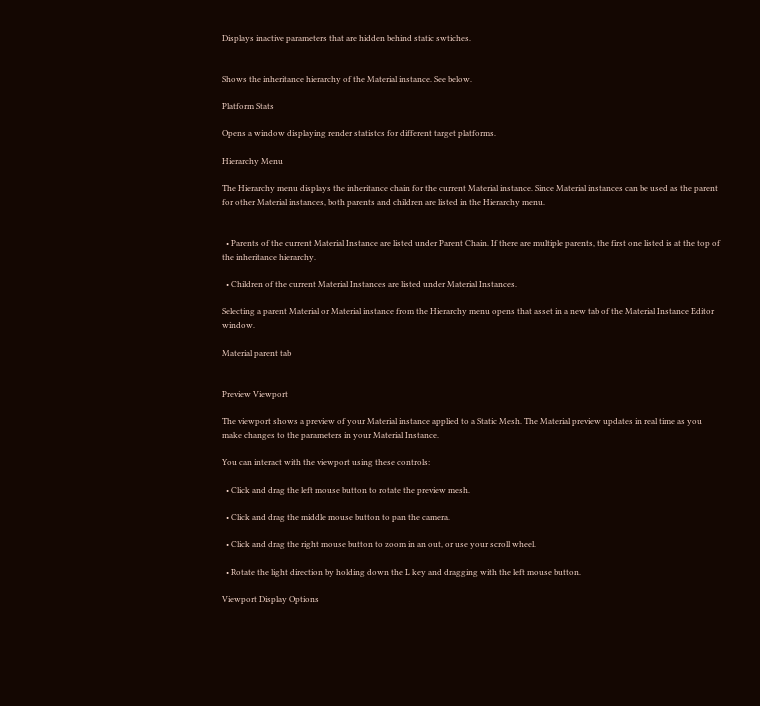Displays inactive parameters that are hidden behind static swtiches.


Shows the inheritance hierarchy of the Material instance. See below.

Platform Stats

Opens a window displaying render statistcs for different target platforms.

Hierarchy Menu

The Hierarchy menu displays the inheritance chain for the current Material instance. Since Material instances can be used as the parent for other Material instances, both parents and children are listed in the Hierarchy menu.


  • Parents of the current Material Instance are listed under Parent Chain. If there are multiple parents, the first one listed is at the top of the inheritance hierarchy.

  • Children of the current Material Instances are listed under Material Instances.

Selecting a parent Material or Material instance from the Hierarchy menu opens that asset in a new tab of the Material Instance Editor window.

Material parent tab


Preview Viewport

The viewport shows a preview of your Material instance applied to a Static Mesh. The Material preview updates in real time as you make changes to the parameters in your Material Instance.

You can interact with the viewport using these controls:

  • Click and drag the left mouse button to rotate the preview mesh.

  • Click and drag the middle mouse button to pan the camera.

  • Click and drag the right mouse button to zoom in an out, or use your scroll wheel.

  • Rotate the light direction by holding down the L key and dragging with the left mouse button.

Viewport Display Options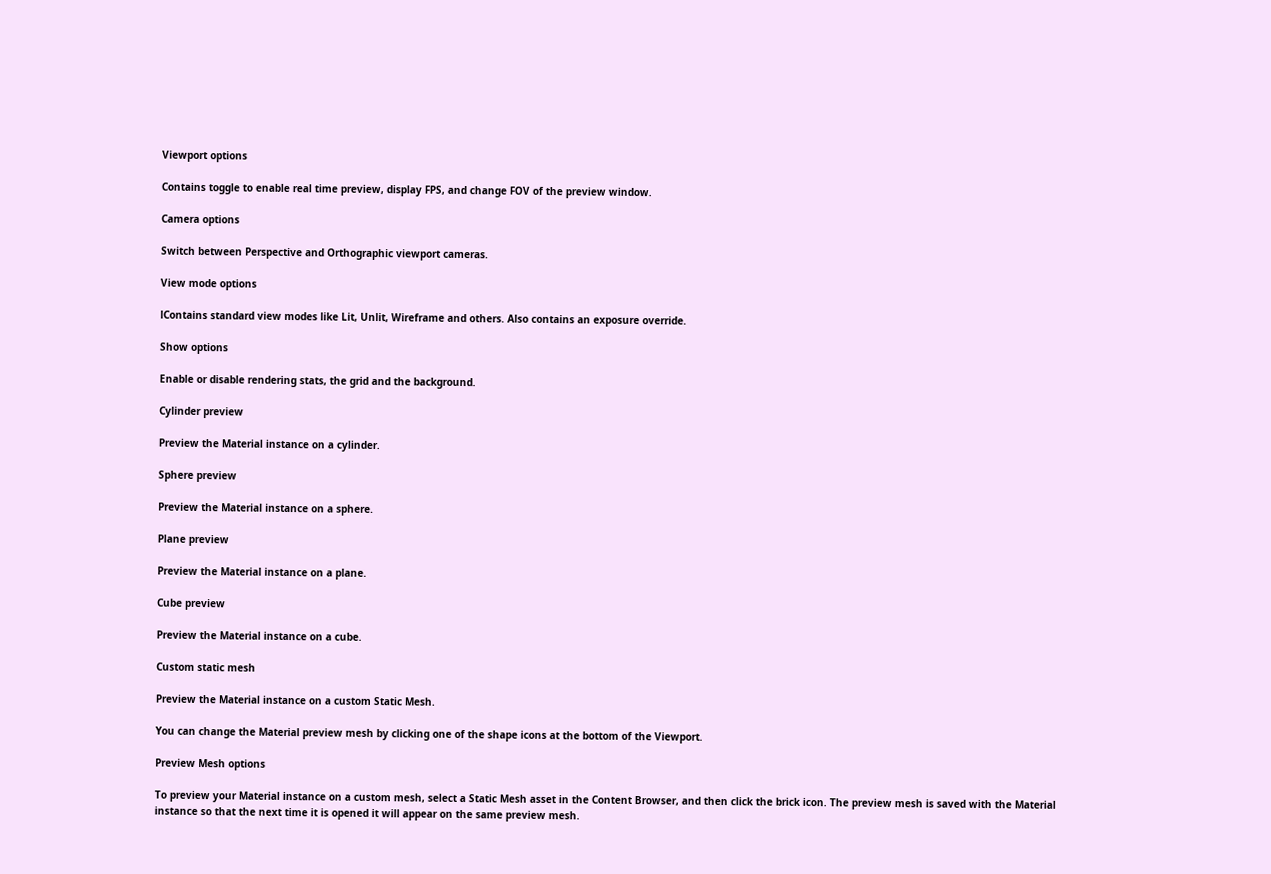Viewport options

Contains toggle to enable real time preview, display FPS, and change FOV of the preview window.

Camera options

Switch between Perspective and Orthographic viewport cameras.

View mode options

lContains standard view modes like Lit, Unlit, Wireframe and others. Also contains an exposure override.

Show options

Enable or disable rendering stats, the grid and the background.

Cylinder preview

Preview the Material instance on a cylinder.

Sphere preview

Preview the Material instance on a sphere.

Plane preview

Preview the Material instance on a plane.

Cube preview

Preview the Material instance on a cube.

Custom static mesh

Preview the Material instance on a custom Static Mesh.

You can change the Material preview mesh by clicking one of the shape icons at the bottom of the Viewport.

Preview Mesh options

To preview your Material instance on a custom mesh, select a Static Mesh asset in the Content Browser, and then click the brick icon. The preview mesh is saved with the Material instance so that the next time it is opened it will appear on the same preview mesh.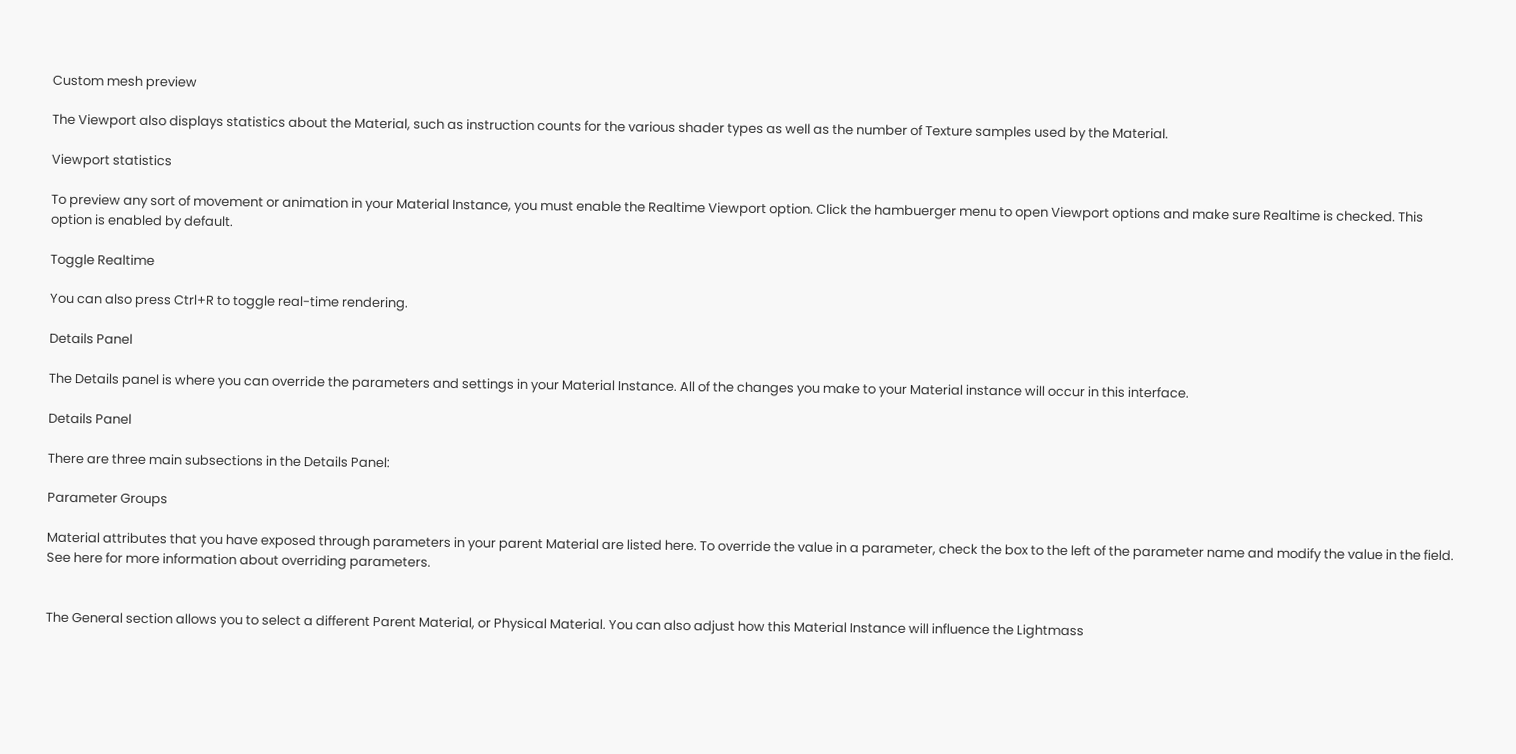Custom mesh preview

The Viewport also displays statistics about the Material, such as instruction counts for the various shader types as well as the number of Texture samples used by the Material.

Viewport statistics

To preview any sort of movement or animation in your Material Instance, you must enable the Realtime Viewport option. Click the hambuerger menu to open Viewport options and make sure Realtime is checked. This option is enabled by default.

Toggle Realtime

You can also press Ctrl+R to toggle real-time rendering.

Details Panel

The Details panel is where you can override the parameters and settings in your Material Instance. All of the changes you make to your Material instance will occur in this interface.

Details Panel

There are three main subsections in the Details Panel:

Parameter Groups

Material attributes that you have exposed through parameters in your parent Material are listed here. To override the value in a parameter, check the box to the left of the parameter name and modify the value in the field. See here for more information about overriding parameters.


The General section allows you to select a different Parent Material, or Physical Material. You can also adjust how this Material Instance will influence the Lightmass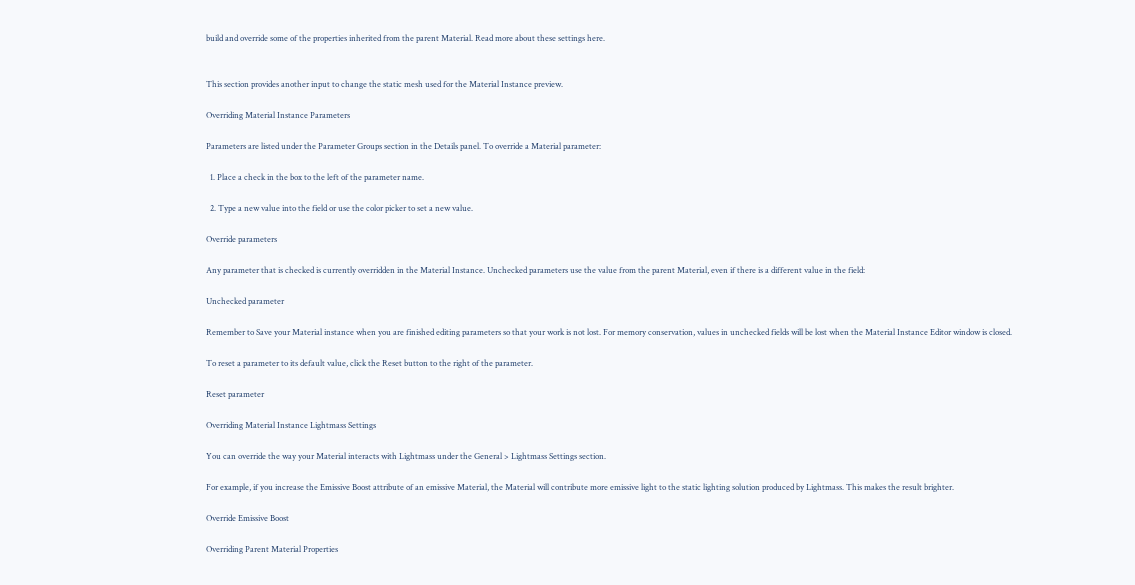build and override some of the properties inherited from the parent Material. Read more about these settings here.


This section provides another input to change the static mesh used for the Material Instance preview.

Overriding Material Instance Parameters

Parameters are listed under the Parameter Groups section in the Details panel. To override a Material parameter:

  1. Place a check in the box to the left of the parameter name.

  2. Type a new value into the field or use the color picker to set a new value.

Override parameters

Any parameter that is checked is currently overridden in the Material Instance. Unchecked parameters use the value from the parent Material, even if there is a different value in the field:

Unchecked parameter

Remember to Save your Material instance when you are finished editing parameters so that your work is not lost. For memory conservation, values in unchecked fields will be lost when the Material Instance Editor window is closed.

To reset a parameter to its default value, click the Reset button to the right of the parameter.

Reset parameter

Overriding Material Instance Lightmass Settings

You can override the way your Material interacts with Lightmass under the General > Lightmass Settings section.

For example, if you increase the Emissive Boost attribute of an emissive Material, the Material will contribute more emissive light to the static lighting solution produced by Lightmass. This makes the result brighter.

Override Emissive Boost

Overriding Parent Material Properties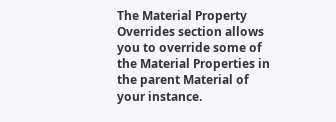The Material Property Overrides section allows you to override some of the Material Properties in the parent Material of your instance.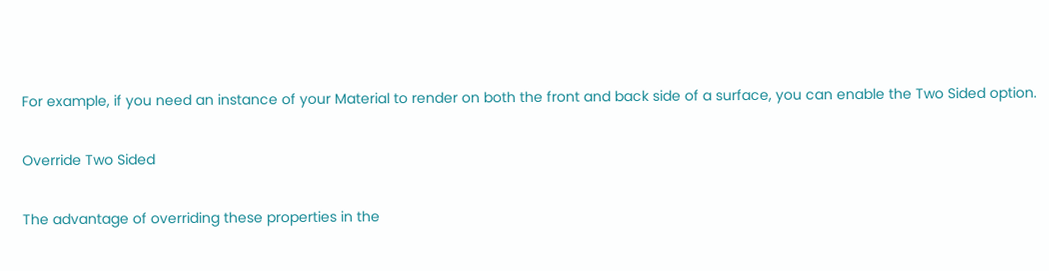For example, if you need an instance of your Material to render on both the front and back side of a surface, you can enable the Two Sided option.

Override Two Sided

The advantage of overriding these properties in the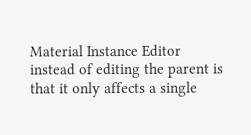Material Instance Editor instead of editing the parent is that it only affects a single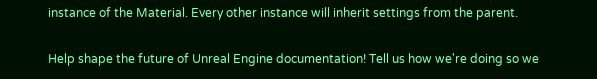instance of the Material. Every other instance will inherit settings from the parent.

Help shape the future of Unreal Engine documentation! Tell us how we're doing so we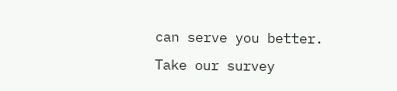can serve you better.
Take our survey